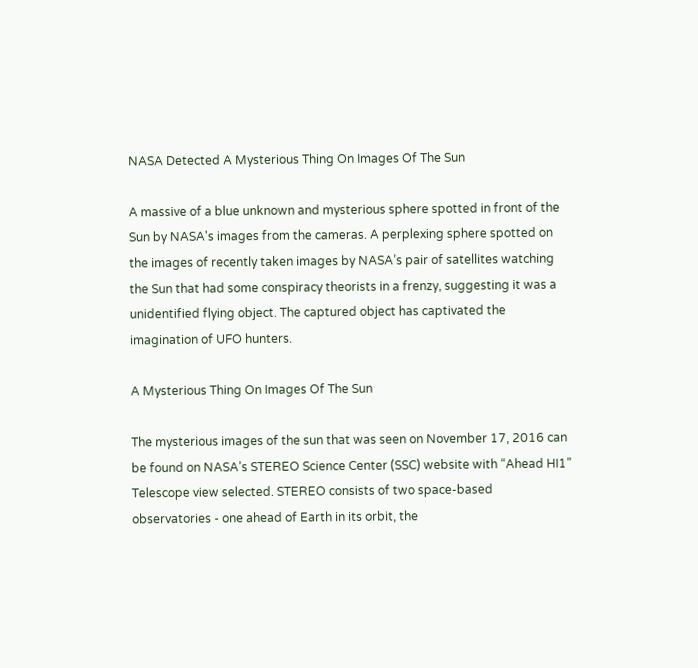NASA Detected A Mysterious Thing On Images Of The Sun

A massive of a blue unknown and mysterious sphere spotted in front of the Sun by NASA's images from the cameras. A perplexing sphere spotted on the images of recently taken images by NASA’s pair of satellites watching the Sun that had some conspiracy theorists in a frenzy, suggesting it was a unidentified flying object. The captured object has captivated the imagination of UFO hunters.

A Mysterious Thing On Images Of The Sun

The mysterious images of the sun that was seen on November 17, 2016 can be found on NASA’s STEREO Science Center (SSC) website with “Ahead HI1” Telescope view selected. STEREO consists of two space-based observatories - one ahead of Earth in its orbit, the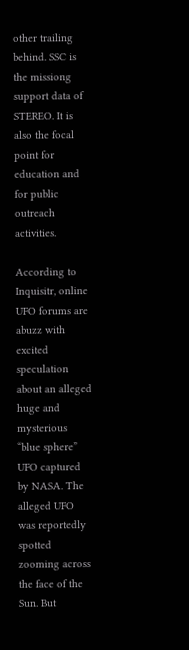other trailing behind. SSC is the missiong support data of STEREO. It is also the focal point for education and for public outreach activities.

According to Inquisitr, online UFO forums are abuzz with excited speculation about an alleged huge and mysterious “blue sphere” UFO captured by NASA. The alleged UFO was reportedly spotted zooming across the face of the Sun. But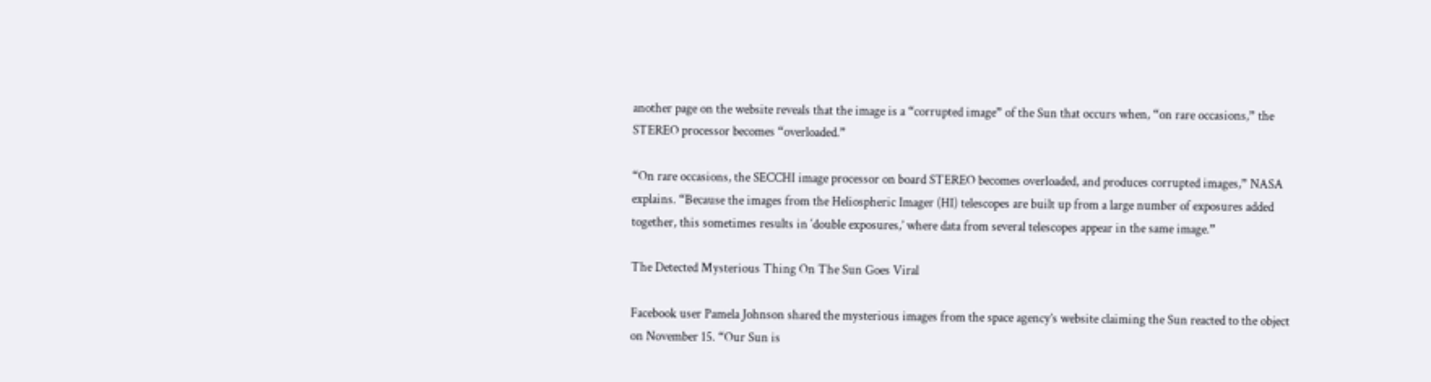another page on the website reveals that the image is a “corrupted image” of the Sun that occurs when, “on rare occasions,” the STEREO processor becomes “overloaded.”

“On rare occasions, the SECCHI image processor on board STEREO becomes overloaded, and produces corrupted images,” NASA explains. “Because the images from the Heliospheric Imager (HI) telescopes are built up from a large number of exposures added together, this sometimes results in ‘double exposures,’ where data from several telescopes appear in the same image.”

The Detected Mysterious Thing On The Sun Goes Viral

Facebook user Pamela Johnson shared the mysterious images from the space agency’s website claiming the Sun reacted to the object on November 15. “Our Sun is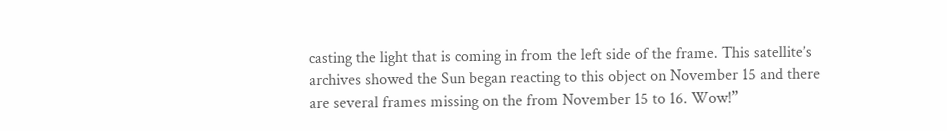casting the light that is coming in from the left side of the frame. This satellite’s archives showed the Sun began reacting to this object on November 15 and there are several frames missing on the from November 15 to 16. Wow!”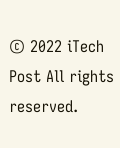© 2022 iTech Post All rights reserved.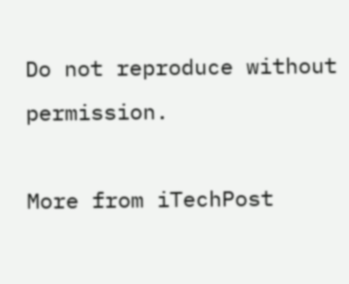Do not reproduce without permission.

More from iTechPost